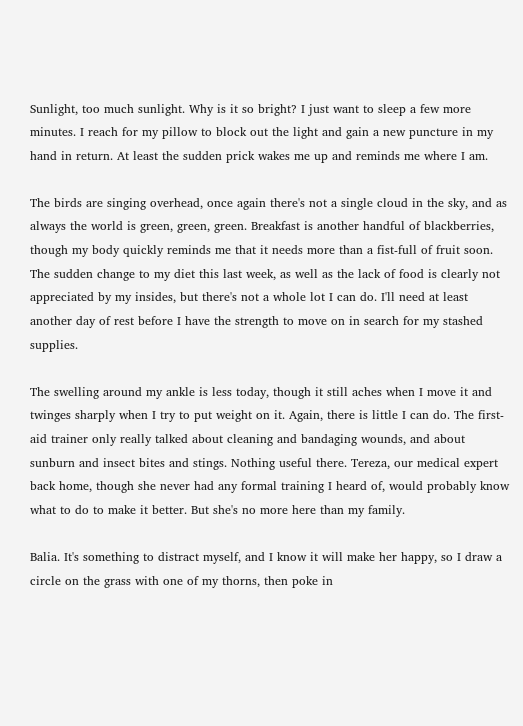Sunlight, too much sunlight. Why is it so bright? I just want to sleep a few more minutes. I reach for my pillow to block out the light and gain a new puncture in my hand in return. At least the sudden prick wakes me up and reminds me where I am.

The birds are singing overhead, once again there's not a single cloud in the sky, and as always the world is green, green, green. Breakfast is another handful of blackberries, though my body quickly reminds me that it needs more than a fist-full of fruit soon. The sudden change to my diet this last week, as well as the lack of food is clearly not appreciated by my insides, but there's not a whole lot I can do. I'll need at least another day of rest before I have the strength to move on in search for my stashed supplies.

The swelling around my ankle is less today, though it still aches when I move it and twinges sharply when I try to put weight on it. Again, there is little I can do. The first-aid trainer only really talked about cleaning and bandaging wounds, and about sunburn and insect bites and stings. Nothing useful there. Tereza, our medical expert back home, though she never had any formal training I heard of, would probably know what to do to make it better. But she's no more here than my family.

Balia. It's something to distract myself, and I know it will make her happy, so I draw a circle on the grass with one of my thorns, then poke in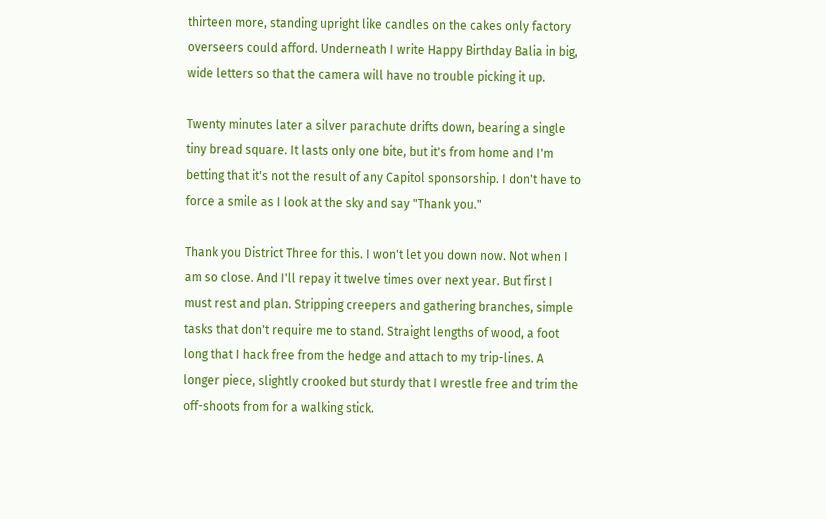thirteen more, standing upright like candles on the cakes only factory overseers could afford. Underneath I write Happy Birthday Balia in big, wide letters so that the camera will have no trouble picking it up.

Twenty minutes later a silver parachute drifts down, bearing a single tiny bread square. It lasts only one bite, but it's from home and I'm betting that it's not the result of any Capitol sponsorship. I don't have to force a smile as I look at the sky and say "Thank you."

Thank you District Three for this. I won't let you down now. Not when I am so close. And I'll repay it twelve times over next year. But first I must rest and plan. Stripping creepers and gathering branches, simple tasks that don't require me to stand. Straight lengths of wood, a foot long that I hack free from the hedge and attach to my trip-lines. A longer piece, slightly crooked but sturdy that I wrestle free and trim the off-shoots from for a walking stick.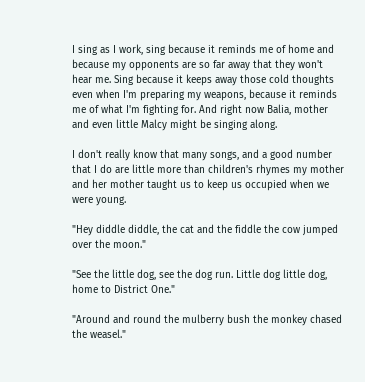I sing as I work, sing because it reminds me of home and because my opponents are so far away that they won't hear me. Sing because it keeps away those cold thoughts even when I'm preparing my weapons, because it reminds me of what I'm fighting for. And right now Balia, mother and even little Malcy might be singing along.

I don't really know that many songs, and a good number that I do are little more than children's rhymes my mother and her mother taught us to keep us occupied when we were young.

"Hey diddle diddle, the cat and the fiddle the cow jumped over the moon."

"See the little dog, see the dog run. Little dog little dog, home to District One."

"Around and round the mulberry bush the monkey chased the weasel."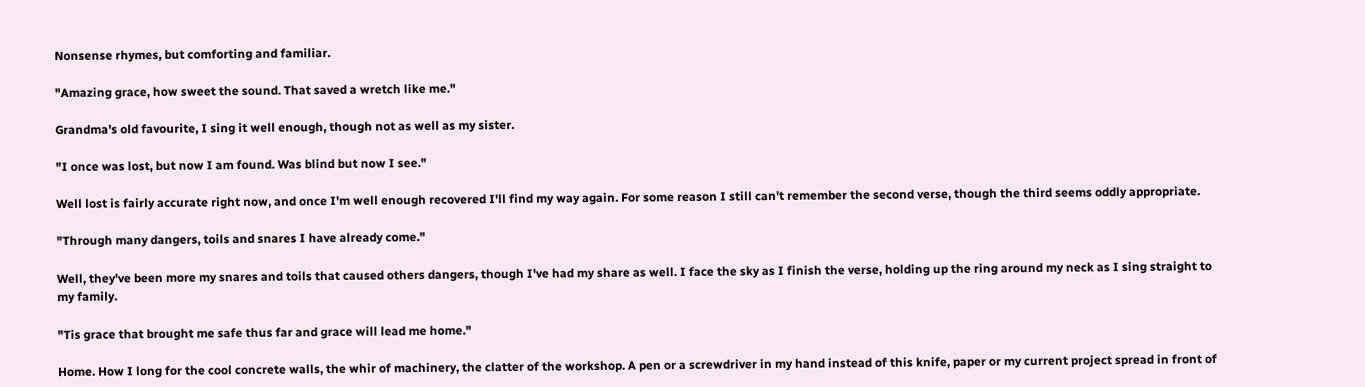Nonsense rhymes, but comforting and familiar.

"Amazing grace, how sweet the sound. That saved a wretch like me."

Grandma's old favourite, I sing it well enough, though not as well as my sister.

"I once was lost, but now I am found. Was blind but now I see."

Well lost is fairly accurate right now, and once I'm well enough recovered I'll find my way again. For some reason I still can't remember the second verse, though the third seems oddly appropriate.

"Through many dangers, toils and snares I have already come."

Well, they've been more my snares and toils that caused others dangers, though I've had my share as well. I face the sky as I finish the verse, holding up the ring around my neck as I sing straight to my family.

"Tis grace that brought me safe thus far and grace will lead me home."

Home. How I long for the cool concrete walls, the whir of machinery, the clatter of the workshop. A pen or a screwdriver in my hand instead of this knife, paper or my current project spread in front of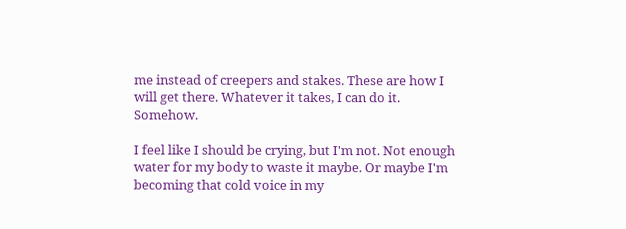me instead of creepers and stakes. These are how I will get there. Whatever it takes, I can do it. Somehow.

I feel like I should be crying, but I'm not. Not enough water for my body to waste it maybe. Or maybe I'm becoming that cold voice in my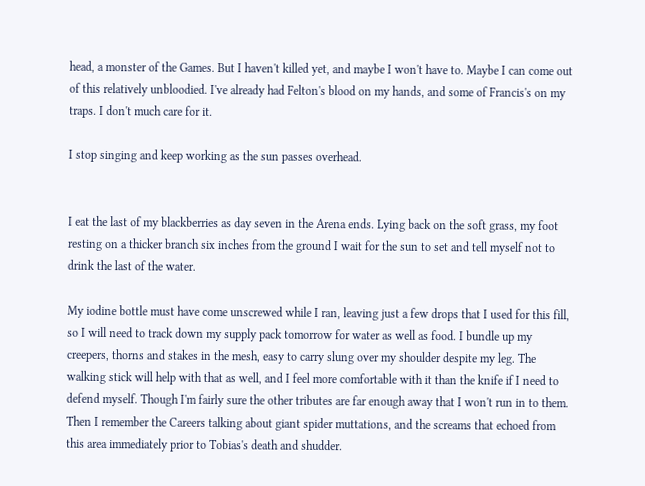head, a monster of the Games. But I haven't killed yet, and maybe I won't have to. Maybe I can come out of this relatively unbloodied. I've already had Felton's blood on my hands, and some of Francis's on my traps. I don't much care for it.

I stop singing and keep working as the sun passes overhead.


I eat the last of my blackberries as day seven in the Arena ends. Lying back on the soft grass, my foot resting on a thicker branch six inches from the ground I wait for the sun to set and tell myself not to drink the last of the water.

My iodine bottle must have come unscrewed while I ran, leaving just a few drops that I used for this fill, so I will need to track down my supply pack tomorrow for water as well as food. I bundle up my creepers, thorns and stakes in the mesh, easy to carry slung over my shoulder despite my leg. The walking stick will help with that as well, and I feel more comfortable with it than the knife if I need to defend myself. Though I'm fairly sure the other tributes are far enough away that I won't run in to them. Then I remember the Careers talking about giant spider muttations, and the screams that echoed from this area immediately prior to Tobias's death and shudder.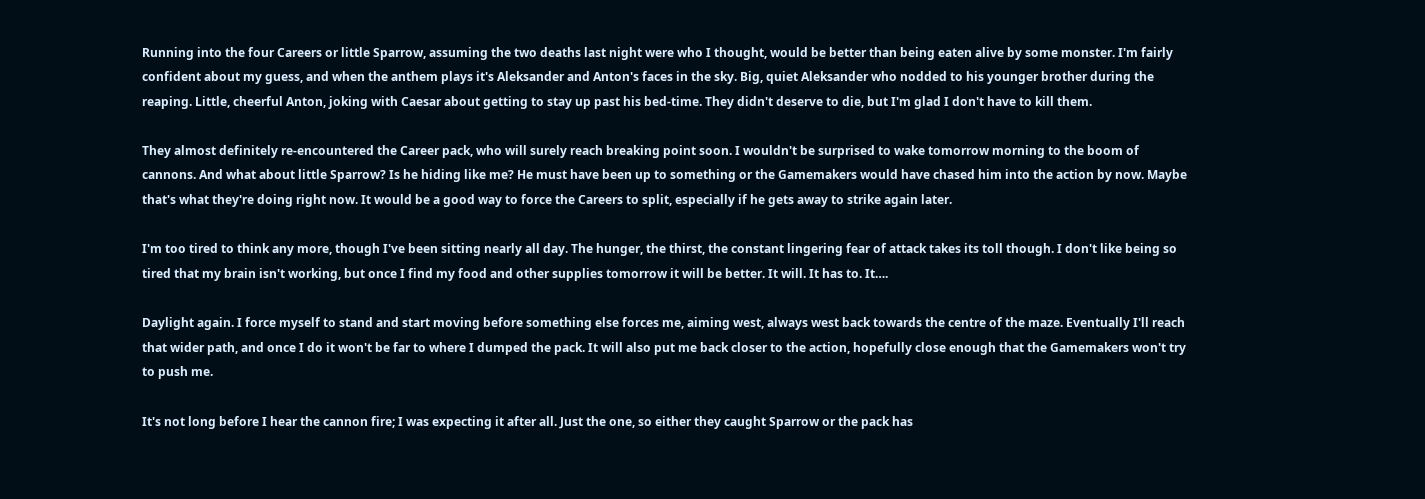Running into the four Careers or little Sparrow, assuming the two deaths last night were who I thought, would be better than being eaten alive by some monster. I'm fairly confident about my guess, and when the anthem plays it's Aleksander and Anton's faces in the sky. Big, quiet Aleksander who nodded to his younger brother during the reaping. Little, cheerful Anton, joking with Caesar about getting to stay up past his bed-time. They didn't deserve to die, but I'm glad I don't have to kill them.

They almost definitely re-encountered the Career pack, who will surely reach breaking point soon. I wouldn't be surprised to wake tomorrow morning to the boom of cannons. And what about little Sparrow? Is he hiding like me? He must have been up to something or the Gamemakers would have chased him into the action by now. Maybe that's what they're doing right now. It would be a good way to force the Careers to split, especially if he gets away to strike again later.

I'm too tired to think any more, though I've been sitting nearly all day. The hunger, the thirst, the constant lingering fear of attack takes its toll though. I don't like being so tired that my brain isn't working, but once I find my food and other supplies tomorrow it will be better. It will. It has to. It….

Daylight again. I force myself to stand and start moving before something else forces me, aiming west, always west back towards the centre of the maze. Eventually I'll reach that wider path, and once I do it won't be far to where I dumped the pack. It will also put me back closer to the action, hopefully close enough that the Gamemakers won't try to push me.

It's not long before I hear the cannon fire; I was expecting it after all. Just the one, so either they caught Sparrow or the pack has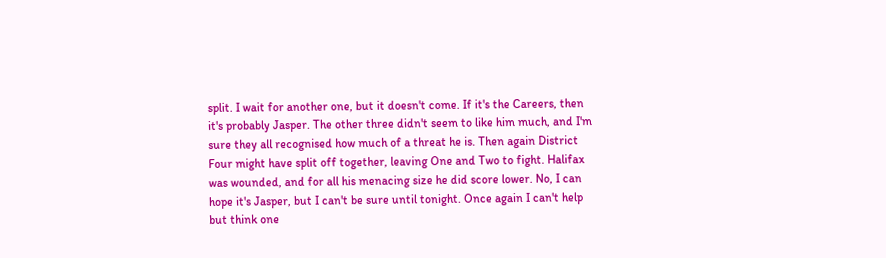split. I wait for another one, but it doesn't come. If it's the Careers, then it's probably Jasper. The other three didn't seem to like him much, and I'm sure they all recognised how much of a threat he is. Then again District Four might have split off together, leaving One and Two to fight. Halifax was wounded, and for all his menacing size he did score lower. No, I can hope it's Jasper, but I can't be sure until tonight. Once again I can't help but think one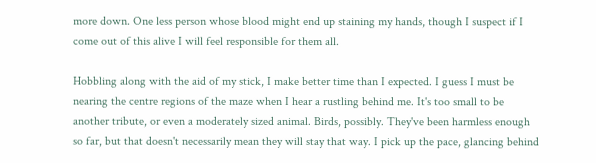more down. One less person whose blood might end up staining my hands, though I suspect if I come out of this alive I will feel responsible for them all.

Hobbling along with the aid of my stick, I make better time than I expected. I guess I must be nearing the centre regions of the maze when I hear a rustling behind me. It's too small to be another tribute, or even a moderately sized animal. Birds, possibly. They've been harmless enough so far, but that doesn't necessarily mean they will stay that way. I pick up the pace, glancing behind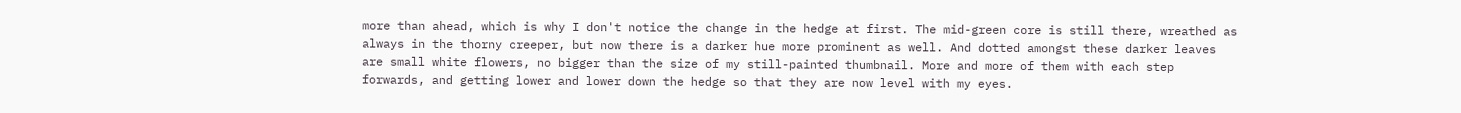more than ahead, which is why I don't notice the change in the hedge at first. The mid-green core is still there, wreathed as always in the thorny creeper, but now there is a darker hue more prominent as well. And dotted amongst these darker leaves are small white flowers, no bigger than the size of my still-painted thumbnail. More and more of them with each step forwards, and getting lower and lower down the hedge so that they are now level with my eyes.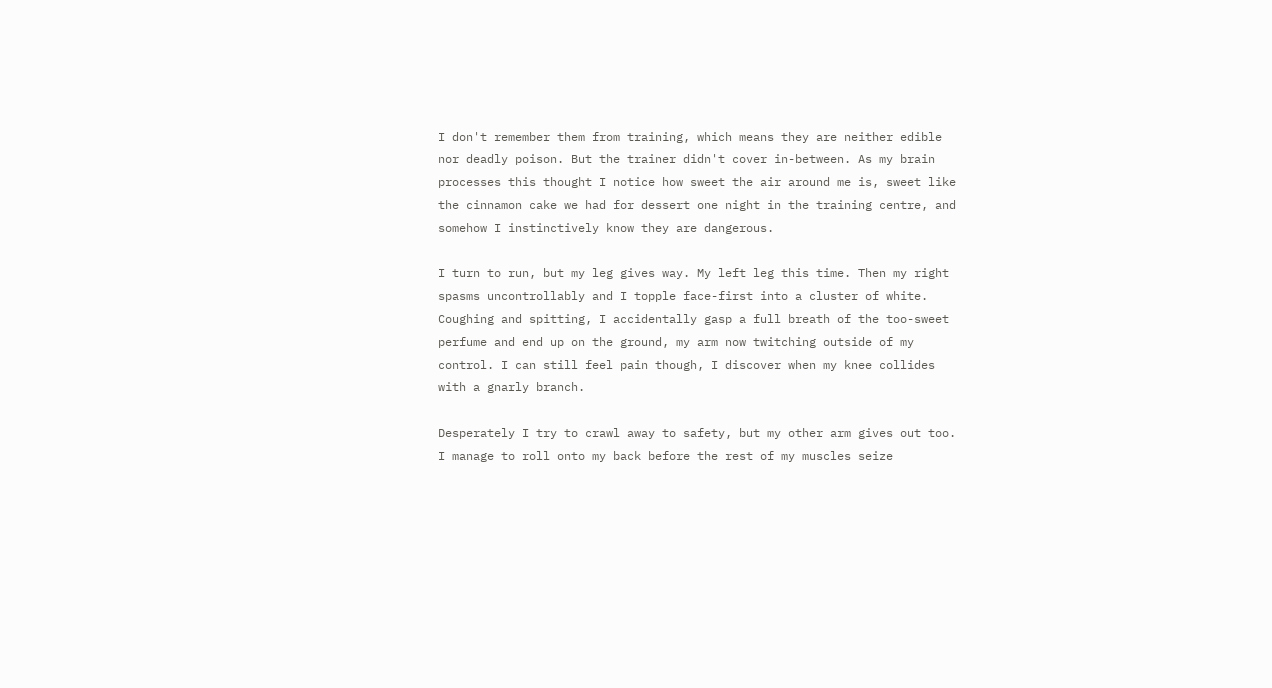I don't remember them from training, which means they are neither edible nor deadly poison. But the trainer didn't cover in-between. As my brain processes this thought I notice how sweet the air around me is, sweet like the cinnamon cake we had for dessert one night in the training centre, and somehow I instinctively know they are dangerous.

I turn to run, but my leg gives way. My left leg this time. Then my right spasms uncontrollably and I topple face-first into a cluster of white. Coughing and spitting, I accidentally gasp a full breath of the too-sweet perfume and end up on the ground, my arm now twitching outside of my control. I can still feel pain though, I discover when my knee collides with a gnarly branch.

Desperately I try to crawl away to safety, but my other arm gives out too. I manage to roll onto my back before the rest of my muscles seize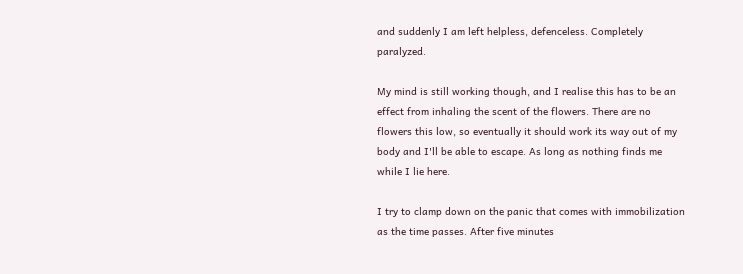and suddenly I am left helpless, defenceless. Completely paralyzed.

My mind is still working though, and I realise this has to be an effect from inhaling the scent of the flowers. There are no flowers this low, so eventually it should work its way out of my body and I'll be able to escape. As long as nothing finds me while I lie here.

I try to clamp down on the panic that comes with immobilization as the time passes. After five minutes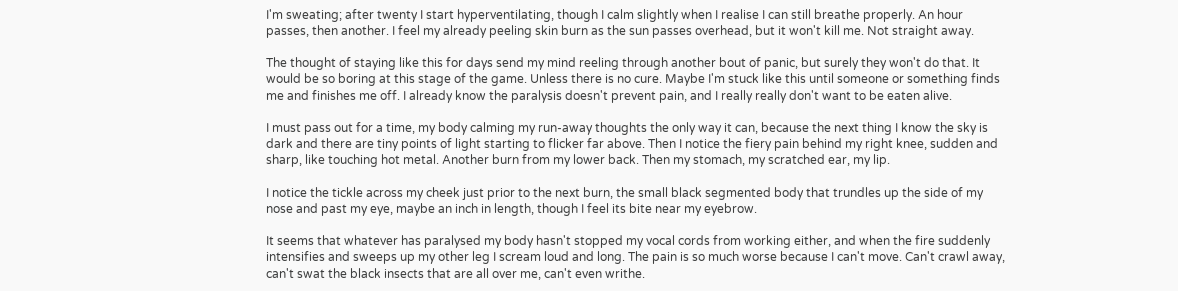I'm sweating; after twenty I start hyperventilating, though I calm slightly when I realise I can still breathe properly. An hour passes, then another. I feel my already peeling skin burn as the sun passes overhead, but it won't kill me. Not straight away.

The thought of staying like this for days send my mind reeling through another bout of panic, but surely they won't do that. It would be so boring at this stage of the game. Unless there is no cure. Maybe I'm stuck like this until someone or something finds me and finishes me off. I already know the paralysis doesn't prevent pain, and I really really don't want to be eaten alive.

I must pass out for a time, my body calming my run-away thoughts the only way it can, because the next thing I know the sky is dark and there are tiny points of light starting to flicker far above. Then I notice the fiery pain behind my right knee, sudden and sharp, like touching hot metal. Another burn from my lower back. Then my stomach, my scratched ear, my lip.

I notice the tickle across my cheek just prior to the next burn, the small black segmented body that trundles up the side of my nose and past my eye, maybe an inch in length, though I feel its bite near my eyebrow.

It seems that whatever has paralysed my body hasn't stopped my vocal cords from working either, and when the fire suddenly intensifies and sweeps up my other leg I scream loud and long. The pain is so much worse because I can't move. Can't crawl away, can't swat the black insects that are all over me, can't even writhe.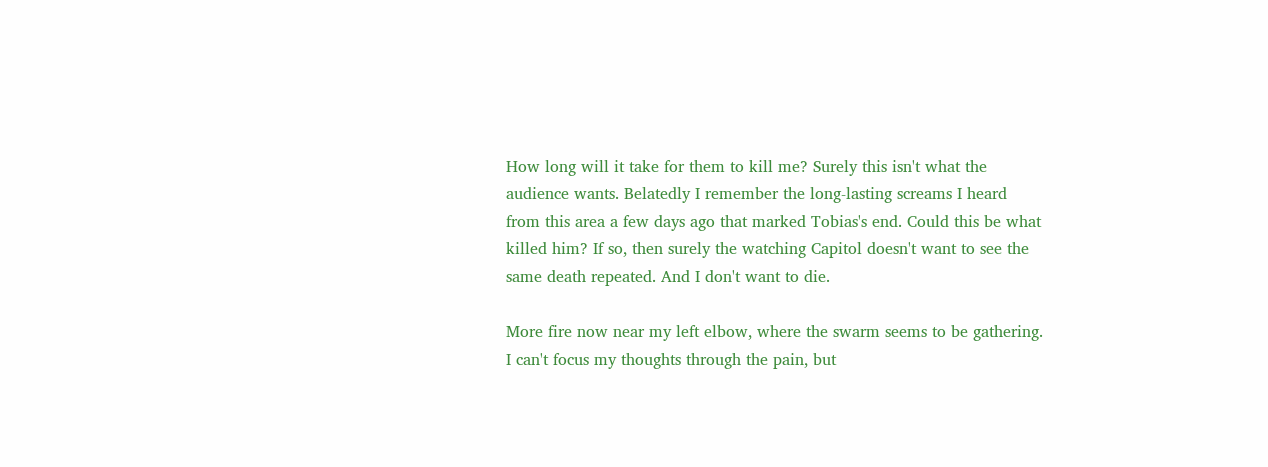How long will it take for them to kill me? Surely this isn't what the audience wants. Belatedly I remember the long-lasting screams I heard from this area a few days ago that marked Tobias's end. Could this be what killed him? If so, then surely the watching Capitol doesn't want to see the same death repeated. And I don't want to die.

More fire now near my left elbow, where the swarm seems to be gathering. I can't focus my thoughts through the pain, but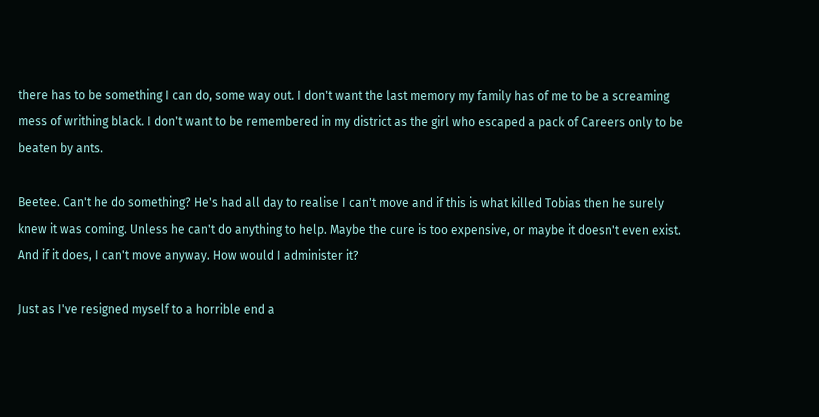there has to be something I can do, some way out. I don't want the last memory my family has of me to be a screaming mess of writhing black. I don't want to be remembered in my district as the girl who escaped a pack of Careers only to be beaten by ants.

Beetee. Can't he do something? He's had all day to realise I can't move and if this is what killed Tobias then he surely knew it was coming. Unless he can't do anything to help. Maybe the cure is too expensive, or maybe it doesn't even exist. And if it does, I can't move anyway. How would I administer it?

Just as I've resigned myself to a horrible end a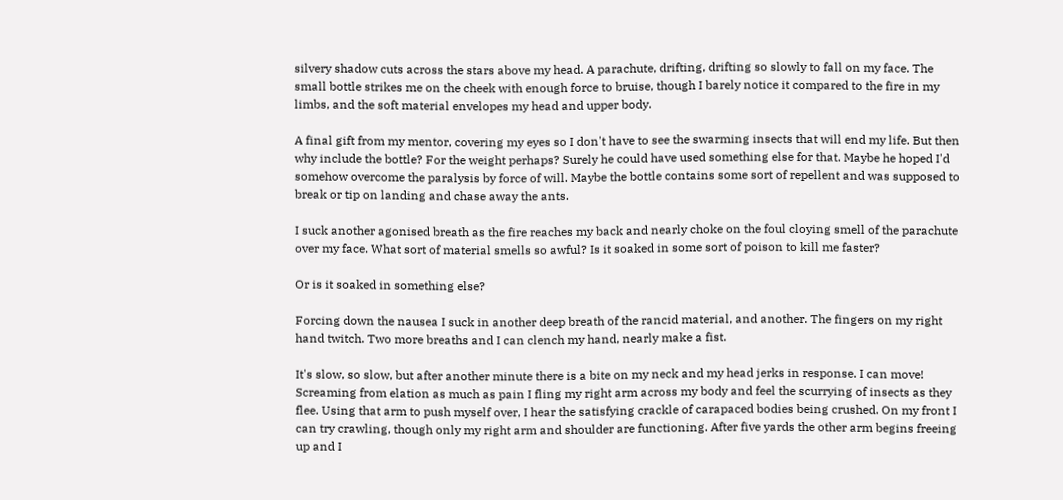silvery shadow cuts across the stars above my head. A parachute, drifting, drifting so slowly to fall on my face. The small bottle strikes me on the cheek with enough force to bruise, though I barely notice it compared to the fire in my limbs, and the soft material envelopes my head and upper body.

A final gift from my mentor, covering my eyes so I don't have to see the swarming insects that will end my life. But then why include the bottle? For the weight perhaps? Surely he could have used something else for that. Maybe he hoped I'd somehow overcome the paralysis by force of will. Maybe the bottle contains some sort of repellent and was supposed to break or tip on landing and chase away the ants.

I suck another agonised breath as the fire reaches my back and nearly choke on the foul cloying smell of the parachute over my face. What sort of material smells so awful? Is it soaked in some sort of poison to kill me faster?

Or is it soaked in something else?

Forcing down the nausea I suck in another deep breath of the rancid material, and another. The fingers on my right hand twitch. Two more breaths and I can clench my hand, nearly make a fist.

It's slow, so slow, but after another minute there is a bite on my neck and my head jerks in response. I can move! Screaming from elation as much as pain I fling my right arm across my body and feel the scurrying of insects as they flee. Using that arm to push myself over, I hear the satisfying crackle of carapaced bodies being crushed. On my front I can try crawling, though only my right arm and shoulder are functioning. After five yards the other arm begins freeing up and I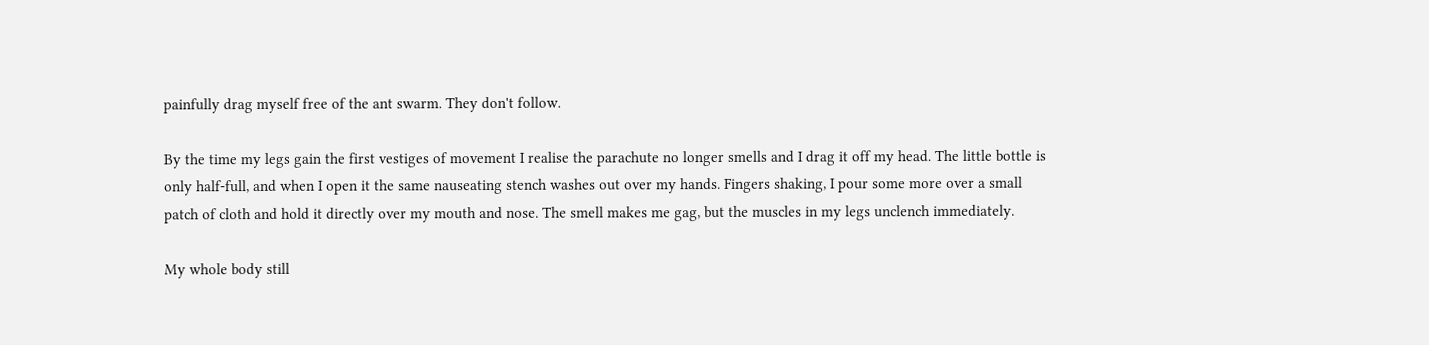painfully drag myself free of the ant swarm. They don't follow.

By the time my legs gain the first vestiges of movement I realise the parachute no longer smells and I drag it off my head. The little bottle is only half-full, and when I open it the same nauseating stench washes out over my hands. Fingers shaking, I pour some more over a small patch of cloth and hold it directly over my mouth and nose. The smell makes me gag, but the muscles in my legs unclench immediately.

My whole body still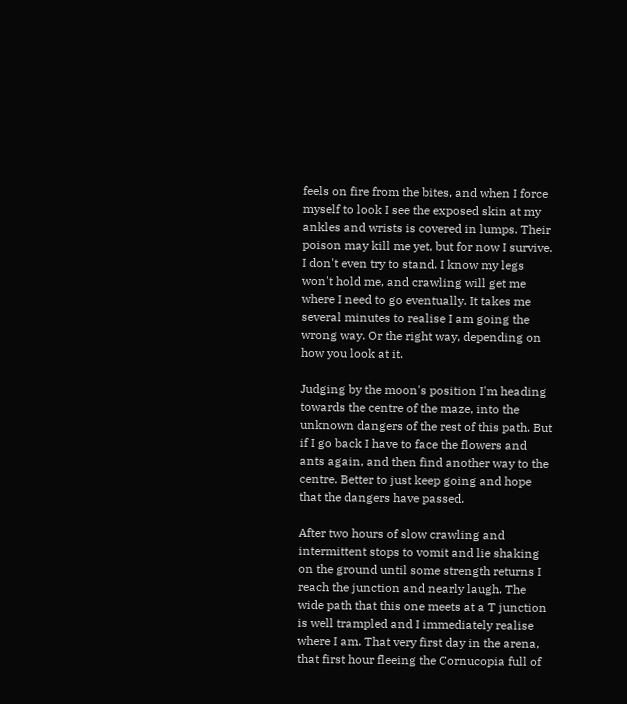feels on fire from the bites, and when I force myself to look I see the exposed skin at my ankles and wrists is covered in lumps. Their poison may kill me yet, but for now I survive. I don't even try to stand. I know my legs won't hold me, and crawling will get me where I need to go eventually. It takes me several minutes to realise I am going the wrong way. Or the right way, depending on how you look at it.

Judging by the moon's position I'm heading towards the centre of the maze, into the unknown dangers of the rest of this path. But if I go back I have to face the flowers and ants again, and then find another way to the centre. Better to just keep going and hope that the dangers have passed.

After two hours of slow crawling and intermittent stops to vomit and lie shaking on the ground until some strength returns I reach the junction and nearly laugh. The wide path that this one meets at a T junction is well trampled and I immediately realise where I am. That very first day in the arena, that first hour fleeing the Cornucopia full of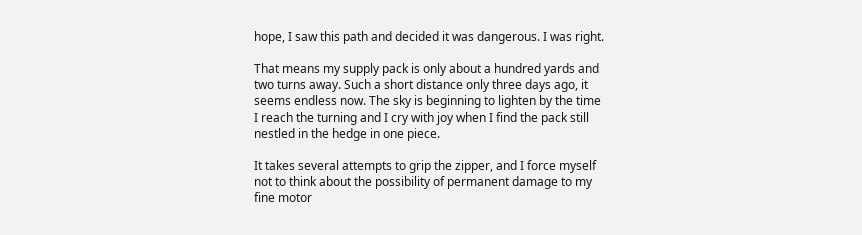hope, I saw this path and decided it was dangerous. I was right.

That means my supply pack is only about a hundred yards and two turns away. Such a short distance only three days ago, it seems endless now. The sky is beginning to lighten by the time I reach the turning and I cry with joy when I find the pack still nestled in the hedge in one piece.

It takes several attempts to grip the zipper, and I force myself not to think about the possibility of permanent damage to my fine motor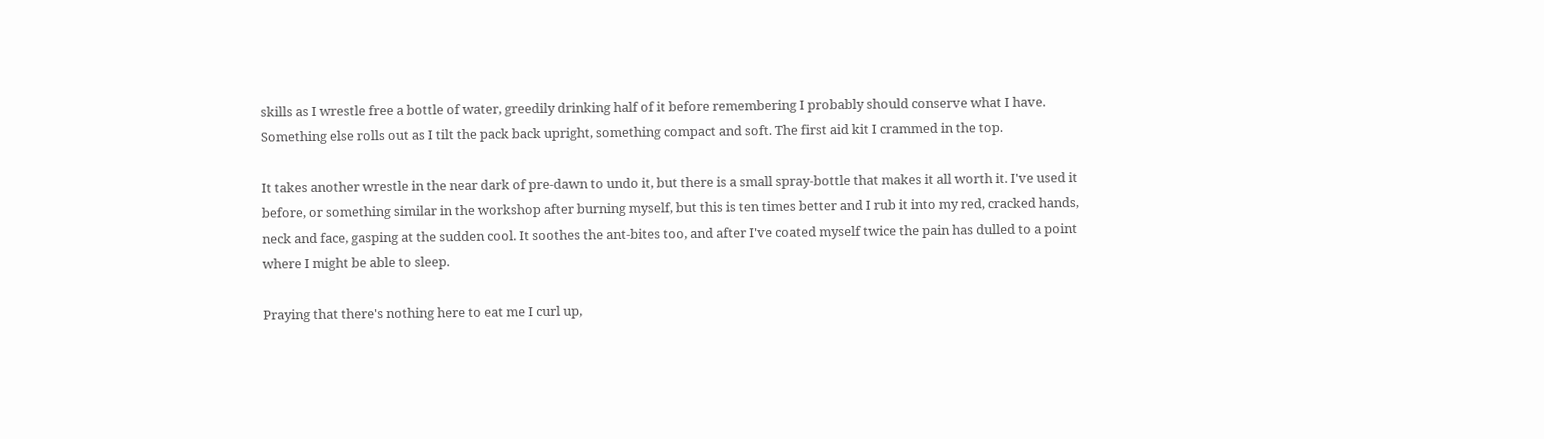skills as I wrestle free a bottle of water, greedily drinking half of it before remembering I probably should conserve what I have. Something else rolls out as I tilt the pack back upright, something compact and soft. The first aid kit I crammed in the top.

It takes another wrestle in the near dark of pre-dawn to undo it, but there is a small spray-bottle that makes it all worth it. I've used it before, or something similar in the workshop after burning myself, but this is ten times better and I rub it into my red, cracked hands, neck and face, gasping at the sudden cool. It soothes the ant-bites too, and after I've coated myself twice the pain has dulled to a point where I might be able to sleep.

Praying that there's nothing here to eat me I curl up,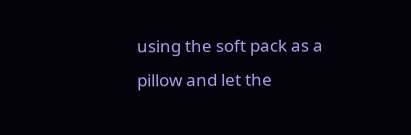using the soft pack as a pillow and let the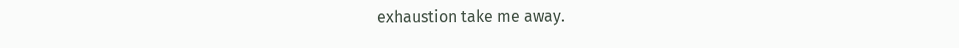exhaustion take me away.